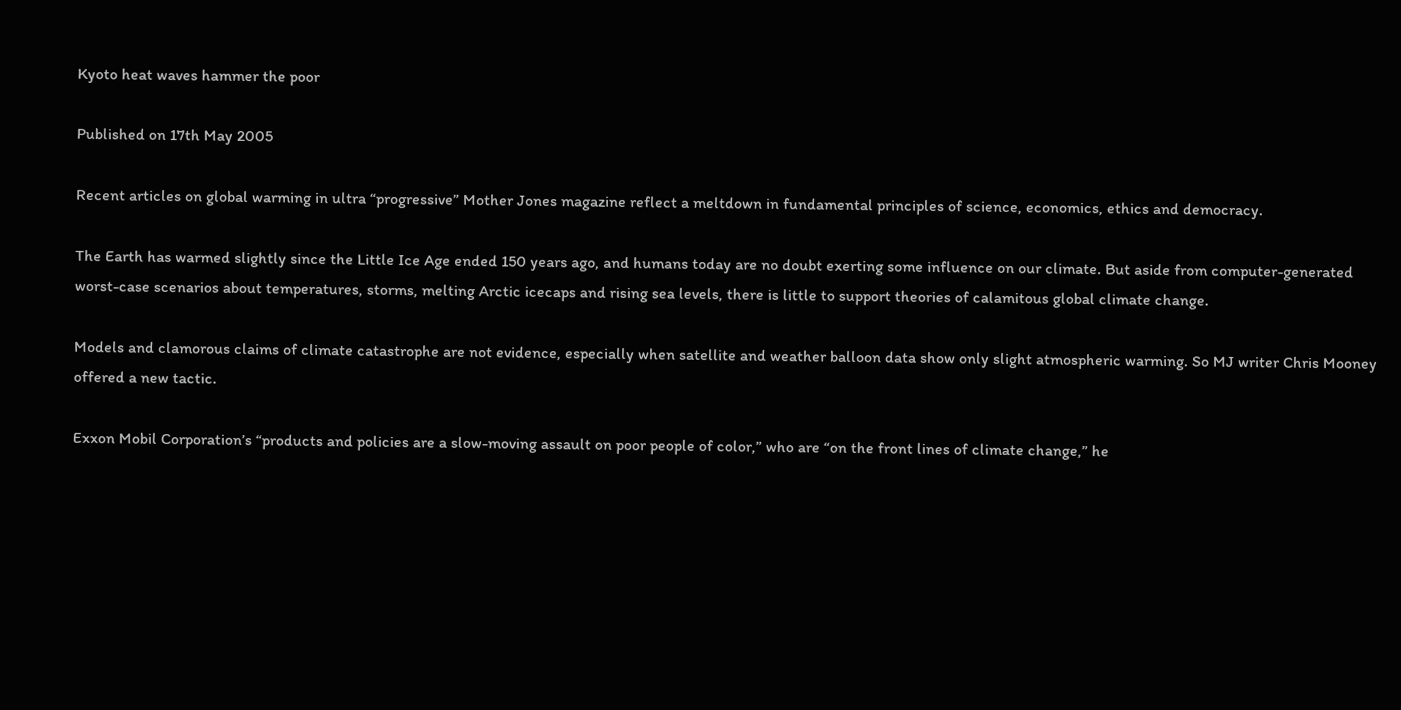Kyoto heat waves hammer the poor

Published on 17th May 2005

Recent articles on global warming in ultra “progressive” Mother Jones magazine reflect a meltdown in fundamental principles of science, economics, ethics and democracy.

The Earth has warmed slightly since the Little Ice Age ended 150 years ago, and humans today are no doubt exerting some influence on our climate. But aside from computer-generated worst-case scenarios about temperatures, storms, melting Arctic icecaps and rising sea levels, there is little to support theories of calamitous global climate change.

Models and clamorous claims of climate catastrophe are not evidence, especially when satellite and weather balloon data show only slight atmospheric warming. So MJ writer Chris Mooney offered a new tactic.

Exxon Mobil Corporation’s “products and policies are a slow-moving assault on poor people of color,” who are “on the front lines of climate change,” he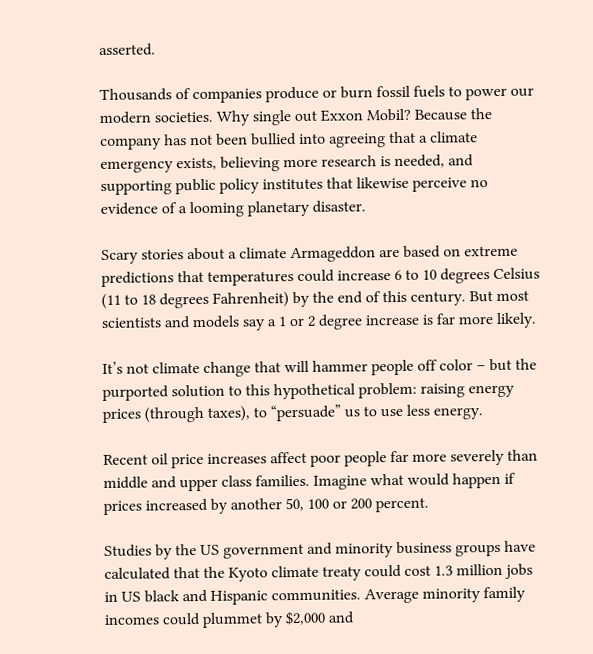asserted.

Thousands of companies produce or burn fossil fuels to power our modern societies. Why single out Exxon Mobil? Because the company has not been bullied into agreeing that a climate emergency exists, believing more research is needed, and supporting public policy institutes that likewise perceive no evidence of a looming planetary disaster.

Scary stories about a climate Armageddon are based on extreme predictions that temperatures could increase 6 to 10 degrees Celsius (11 to 18 degrees Fahrenheit) by the end of this century. But most scientists and models say a 1 or 2 degree increase is far more likely.

It’s not climate change that will hammer people off color – but the purported solution to this hypothetical problem: raising energy prices (through taxes), to “persuade” us to use less energy.

Recent oil price increases affect poor people far more severely than middle and upper class families. Imagine what would happen if prices increased by another 50, 100 or 200 percent.

Studies by the US government and minority business groups have calculated that the Kyoto climate treaty could cost 1.3 million jobs in US black and Hispanic communities. Average minority family incomes could plummet by $2,000 and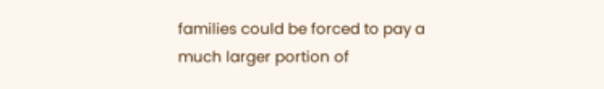families could be forced to pay a much larger portion of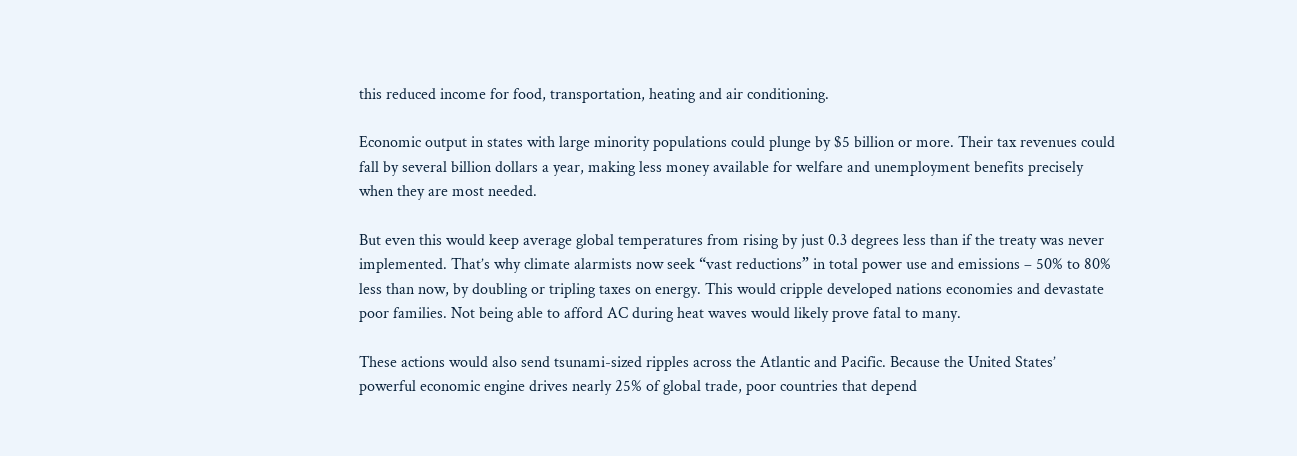this reduced income for food, transportation, heating and air conditioning.

Economic output in states with large minority populations could plunge by $5 billion or more. Their tax revenues could fall by several billion dollars a year, making less money available for welfare and unemployment benefits precisely when they are most needed.

But even this would keep average global temperatures from rising by just 0.3 degrees less than if the treaty was never implemented. That’s why climate alarmists now seek “vast reductions” in total power use and emissions – 50% to 80% less than now, by doubling or tripling taxes on energy. This would cripple developed nations economies and devastate poor families. Not being able to afford AC during heat waves would likely prove fatal to many.

These actions would also send tsunami-sized ripples across the Atlantic and Pacific. Because the United States’ powerful economic engine drives nearly 25% of global trade, poor countries that depend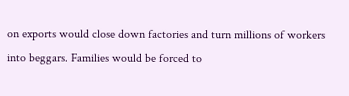on exports would close down factories and turn millions of workers into beggars. Families would be forced to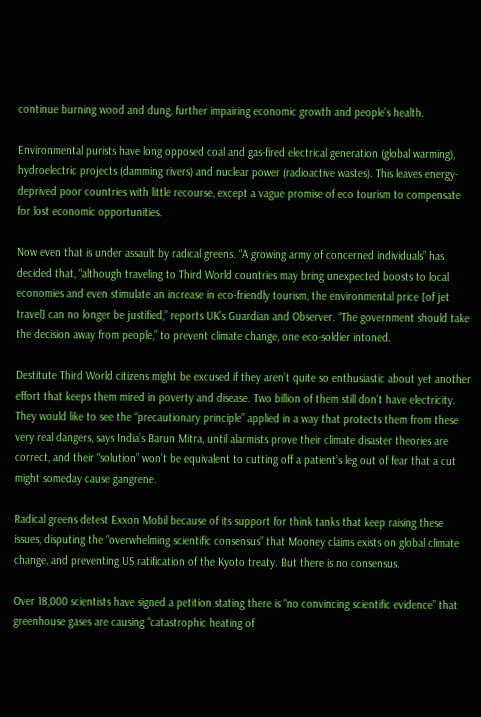continue burning wood and dung, further impairing economic growth and people’s health.

Environmental purists have long opposed coal and gas-fired electrical generation (global warming), hydroelectric projects (damming rivers) and nuclear power (radioactive wastes). This leaves energy-deprived poor countries with little recourse, except a vague promise of eco tourism to compensate for lost economic opportunities.

Now even that is under assault by radical greens. “A growing army of concerned individuals” has decided that, “although traveling to Third World countries may bring unexpected boosts to local economies and even stimulate an increase in eco-friendly tourism, the environmental price [of jet travel] can no longer be justified,” reports UK’s Guardian and Observer. “The government should take the decision away from people,” to prevent climate change, one eco-soldier intoned.

Destitute Third World citizens might be excused if they aren’t quite so enthusiastic about yet another effort that keeps them mired in poverty and disease. Two billion of them still don’t have electricity. They would like to see the “precautionary principle” applied in a way that protects them from these very real dangers, says India’s Barun Mitra, until alarmists prove their climate disaster theories are correct, and their “solution” won’t be equivalent to cutting off a patient’s leg out of fear that a cut might someday cause gangrene.

Radical greens detest Exxon Mobil because of its support for think tanks that keep raising these issues, disputing the “overwhelming scientific consensus” that Mooney claims exists on global climate change, and preventing US ratification of the Kyoto treaty. But there is no consensus.

Over 18,000 scientists have signed a petition stating there is “no convincing scientific evidence” that greenhouse gases are causing “catastrophic heating of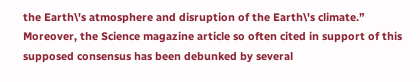the Earth\'s atmosphere and disruption of the Earth\'s climate.” Moreover, the Science magazine article so often cited in support of this supposed consensus has been debunked by several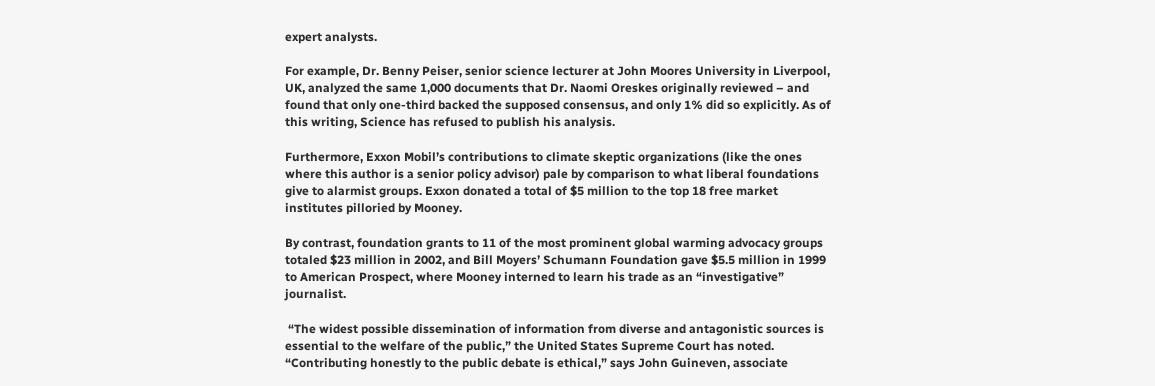expert analysts.

For example, Dr. Benny Peiser, senior science lecturer at John Moores University in Liverpool, UK, analyzed the same 1,000 documents that Dr. Naomi Oreskes originally reviewed – and found that only one-third backed the supposed consensus, and only 1% did so explicitly. As of this writing, Science has refused to publish his analysis.

Furthermore, Exxon Mobil’s contributions to climate skeptic organizations (like the ones where this author is a senior policy advisor) pale by comparison to what liberal foundations give to alarmist groups. Exxon donated a total of $5 million to the top 18 free market institutes pilloried by Mooney.

By contrast, foundation grants to 11 of the most prominent global warming advocacy groups totaled $23 million in 2002, and Bill Moyers’ Schumann Foundation gave $5.5 million in 1999 to American Prospect, where Mooney interned to learn his trade as an “investigative” journalist.

 “The widest possible dissemination of information from diverse and antagonistic sources is essential to the welfare of the public,” the United States Supreme Court has noted. “Contributing honestly to the public debate is ethical,” says John Guineven, associate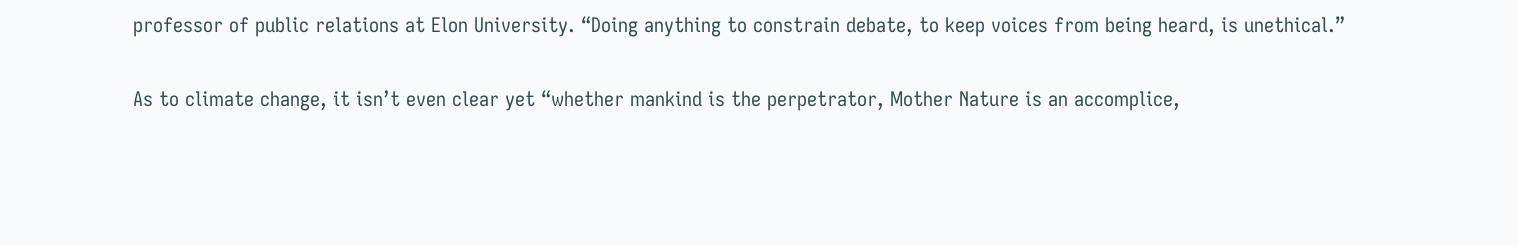professor of public relations at Elon University. “Doing anything to constrain debate, to keep voices from being heard, is unethical.”

As to climate change, it isn’t even clear yet “whether mankind is the perpetrator, Mother Nature is an accomplice,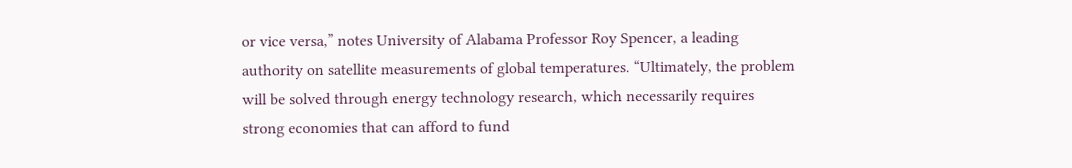or vice versa,” notes University of Alabama Professor Roy Spencer, a leading authority on satellite measurements of global temperatures. “Ultimately, the problem will be solved through energy technology research, which necessarily requires strong economies that can afford to fund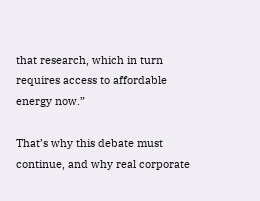that research, which in turn requires access to affordable energy now.”

That’s why this debate must continue, and why real corporate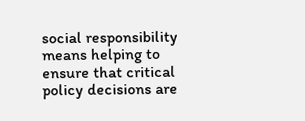social responsibility means helping to ensure that critical policy decisions are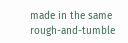made in the same rough-and-tumble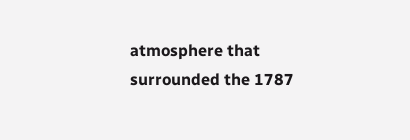atmosphere that surrounded the 1787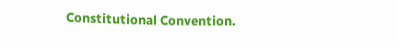Constitutional Convention.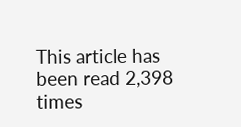This article has been read 2,398 times